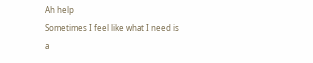Ah help
Sometimes I feel like what I need is a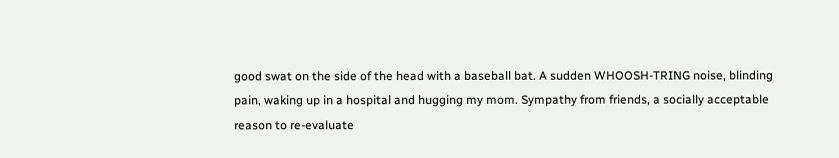good swat on the side of the head with a baseball bat. A sudden WHOOSH-TRING noise, blinding pain, waking up in a hospital and hugging my mom. Sympathy from friends, a socially acceptable reason to re-evaluate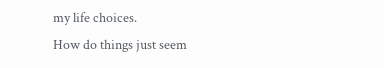my life choices.
How do things just seem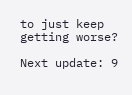to just keep getting worse?

Next update: 9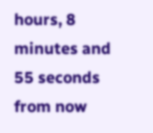hours, 8 minutes and 55 seconds from now